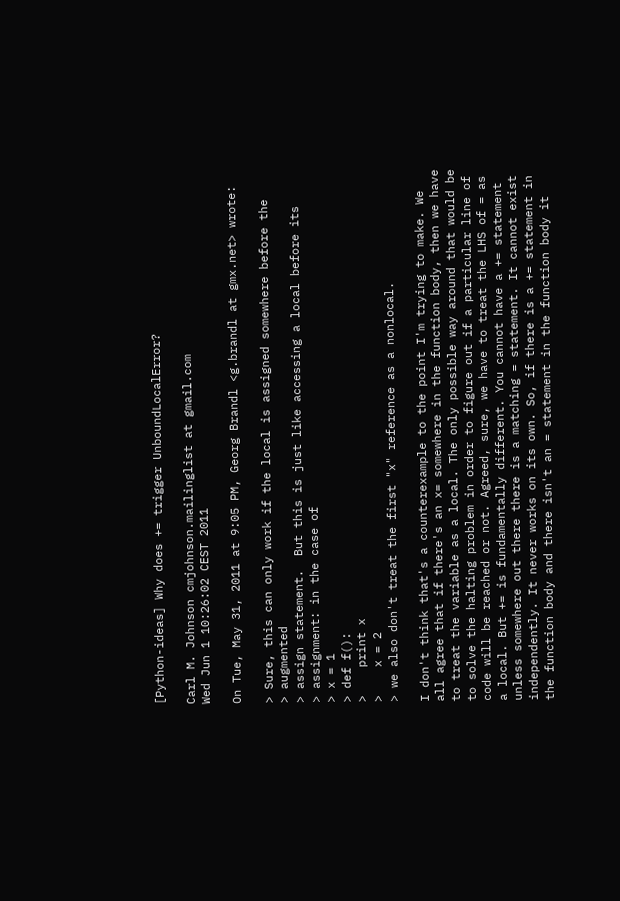[Python-ideas] Why does += trigger UnboundLocalError?

Carl M. Johnson cmjohnson.mailinglist at gmail.com
Wed Jun 1 10:26:02 CEST 2011

On Tue, May 31, 2011 at 9:05 PM, Georg Brandl <g.brandl at gmx.net> wrote:

> Sure, this can only work if the local is assigned somewhere before the
> augmented
> assign statement.  But this is just like accessing a local before its
> assignment: in the case of
> x = 1
> def f():
>    print x
>    x = 2
> we also don't treat the first "x" reference as a nonlocal.

I don't think that's a counterexample to the point I'm trying to make. We
all agree that if there's an x= somewhere in the function body, then we have
to treat the variable as a local. The only possible way around that would be
to solve the halting problem in order to figure out if a particular line of
code will be reached or not. Agreed, sure, we have to treat the LHS of = as
a local. But += is fundamentally different. You cannot have a += statement
unless somewhere out there there is a matching = statement. It cannot exist
independently. It never works on its own. So, if there is a += statement in
the function body and there isn't an = statement in the function body it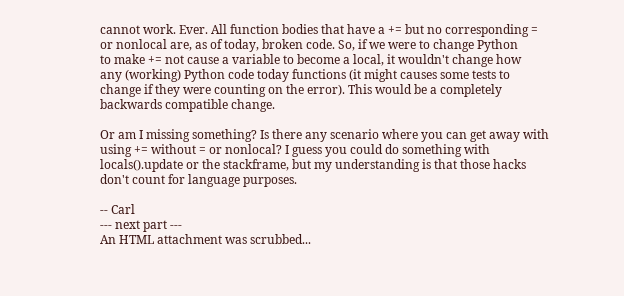cannot work. Ever. All function bodies that have a += but no corresponding =
or nonlocal are, as of today, broken code. So, if we were to change Python
to make += not cause a variable to become a local, it wouldn't change how
any (working) Python code today functions (it might causes some tests to
change if they were counting on the error). This would be a completely
backwards compatible change.

Or am I missing something? Is there any scenario where you can get away with
using += without = or nonlocal? I guess you could do something with
locals().update or the stackframe, but my understanding is that those hacks
don't count for language purposes.

-- Carl
--- next part ---
An HTML attachment was scrubbed...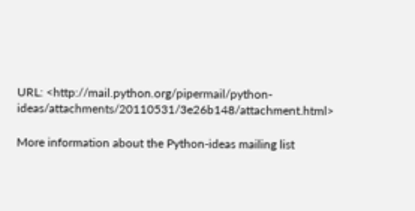URL: <http://mail.python.org/pipermail/python-ideas/attachments/20110531/3e26b148/attachment.html>

More information about the Python-ideas mailing list